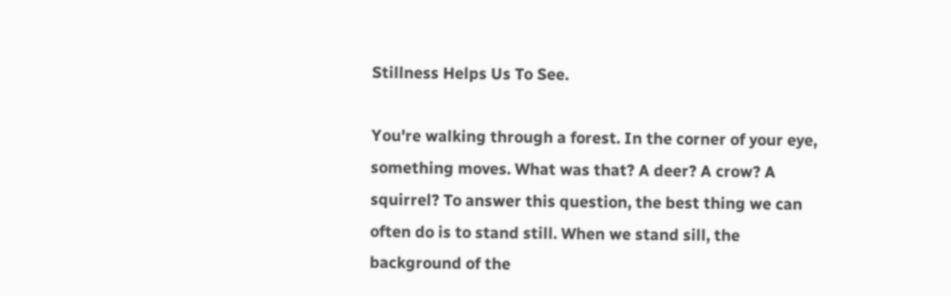Stillness Helps Us To See.

You're walking through a forest. In the corner of your eye, something moves. What was that? A deer? A crow? A squirrel? To answer this question, the best thing we can often do is to stand still. When we stand sill, the background of the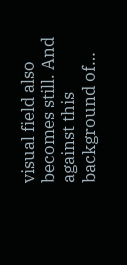visual field also becomes still. And against this background of…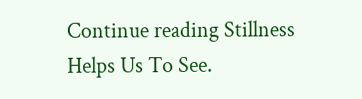Continue reading Stillness Helps Us To See.